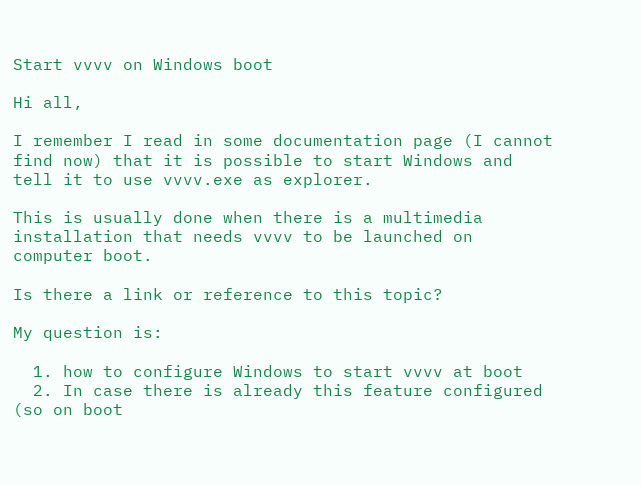Start vvvv on Windows boot

Hi all,

I remember I read in some documentation page (I cannot find now) that it is possible to start Windows and tell it to use vvvv.exe as explorer.

This is usually done when there is a multimedia installation that needs vvvv to be launched on computer boot.

Is there a link or reference to this topic?

My question is:

  1. how to configure Windows to start vvvv at boot
  2. In case there is already this feature configured (so on boot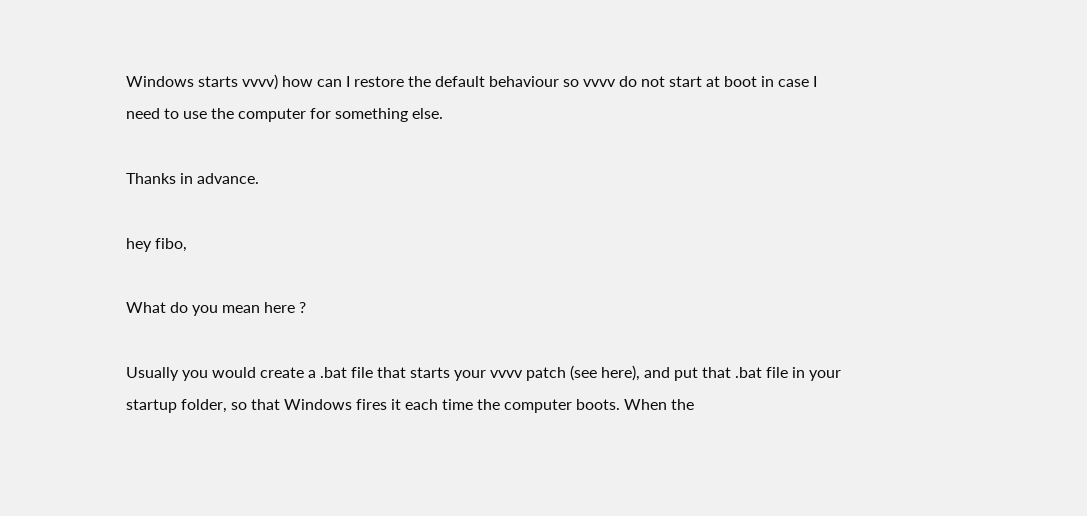Windows starts vvvv) how can I restore the default behaviour so vvvv do not start at boot in case I need to use the computer for something else.

Thanks in advance.

hey fibo,

What do you mean here ?

Usually you would create a .bat file that starts your vvvv patch (see here), and put that .bat file in your startup folder, so that Windows fires it each time the computer boots. When the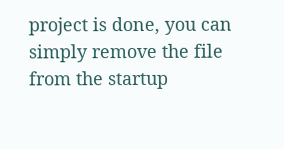project is done, you can simply remove the file from the startup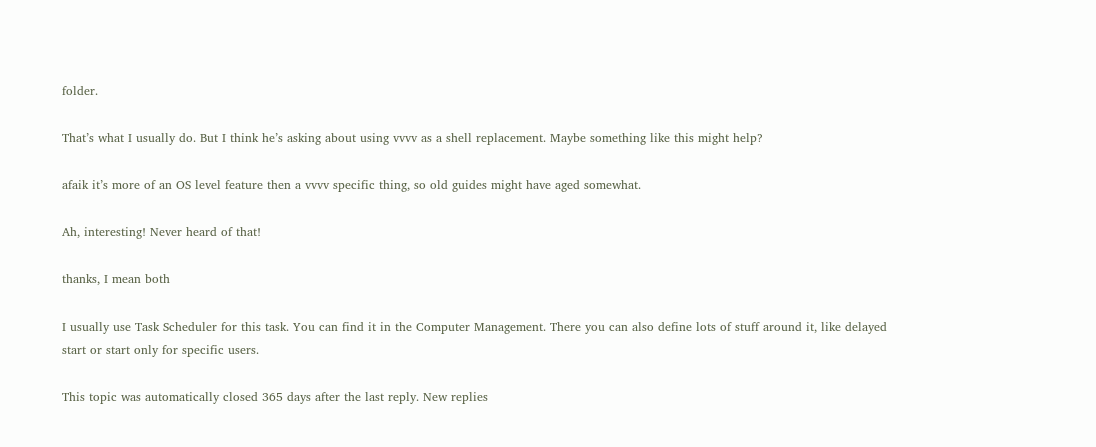folder.

That’s what I usually do. But I think he’s asking about using vvvv as a shell replacement. Maybe something like this might help?

afaik it’s more of an OS level feature then a vvvv specific thing, so old guides might have aged somewhat.

Ah, interesting! Never heard of that!

thanks, I mean both

I usually use Task Scheduler for this task. You can find it in the Computer Management. There you can also define lots of stuff around it, like delayed start or start only for specific users.

This topic was automatically closed 365 days after the last reply. New replies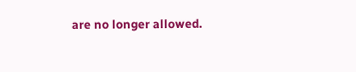are no longer allowed.